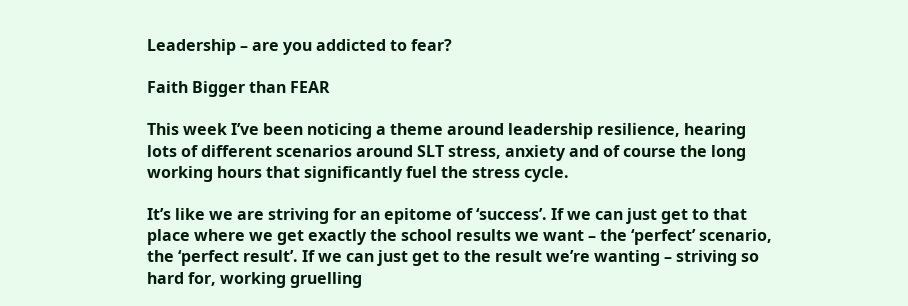Leadership – are you addicted to fear?

Faith Bigger than FEAR

This week I’ve been noticing a theme around leadership resilience, hearing lots of different scenarios around SLT stress, anxiety and of course the long working hours that significantly fuel the stress cycle.

It’s like we are striving for an epitome of ‘success’. If we can just get to that place where we get exactly the school results we want – the ‘perfect’ scenario, the ‘perfect result’. If we can just get to the result we’re wanting – striving so hard for, working gruelling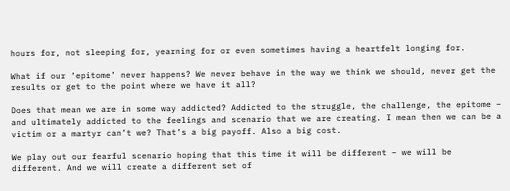hours for, not sleeping for, yearning for or even sometimes having a heartfelt longing for.

What if our ‘epitome’ never happens? We never behave in the way we think we should, never get the results or get to the point where we have it all?

Does that mean we are in some way addicted? Addicted to the struggle, the challenge, the epitome – and ultimately addicted to the feelings and scenario that we are creating. I mean then we can be a victim or a martyr can’t we? That’s a big payoff. Also a big cost.

We play out our fearful scenario hoping that this time it will be different – we will be different. And we will create a different set of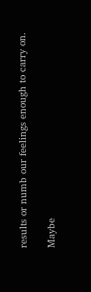results or numb our feelings enough to carry on.

Maybe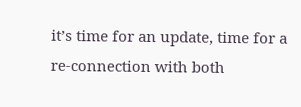it’s time for an update, time for a re-connection with both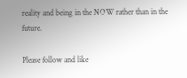reality and being in the NOW rather than in the future.

Please follow and like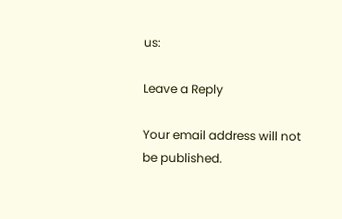us:

Leave a Reply

Your email address will not be published.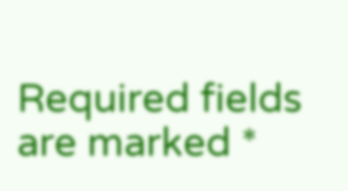Required fields are marked *